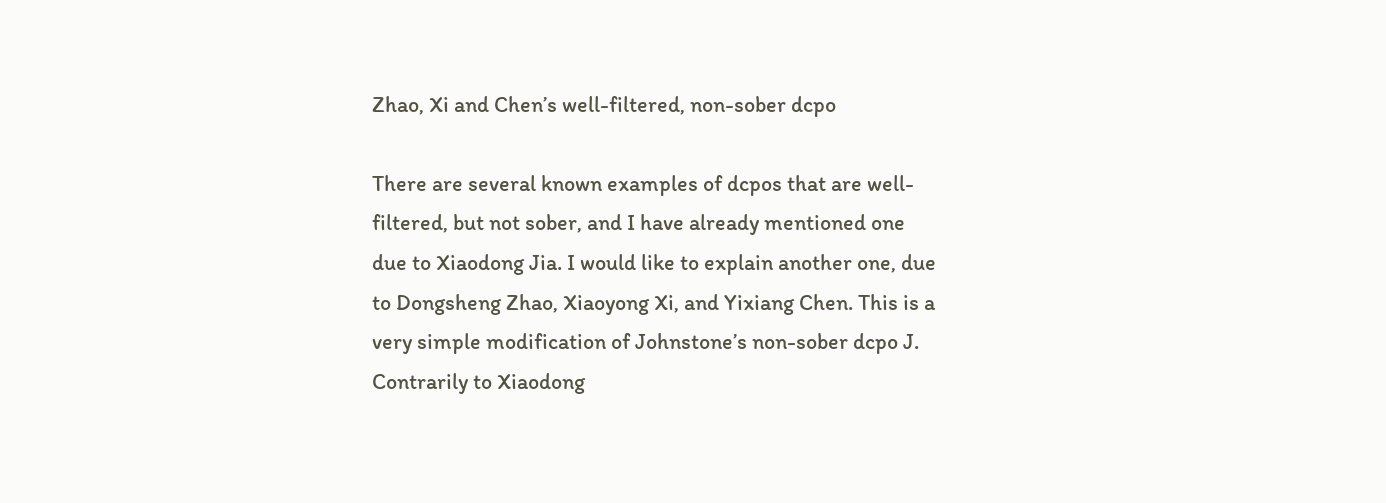Zhao, Xi and Chen’s well-filtered, non-sober dcpo

There are several known examples of dcpos that are well-filtered, but not sober, and I have already mentioned one due to Xiaodong Jia. I would like to explain another one, due to Dongsheng Zhao, Xiaoyong Xi, and Yixiang Chen. This is a very simple modification of Johnstone’s non-sober dcpo J. Contrarily to Xiaodong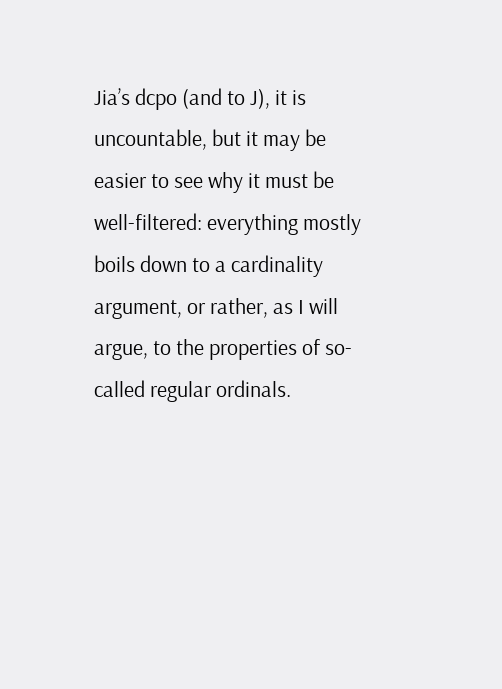Jia’s dcpo (and to J), it is uncountable, but it may be easier to see why it must be well-filtered: everything mostly boils down to a cardinality argument, or rather, as I will argue, to the properties of so-called regular ordinals.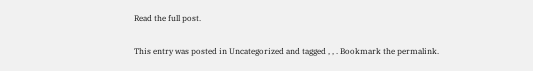Read the full post.

This entry was posted in Uncategorized and tagged , , . Bookmark the permalink.